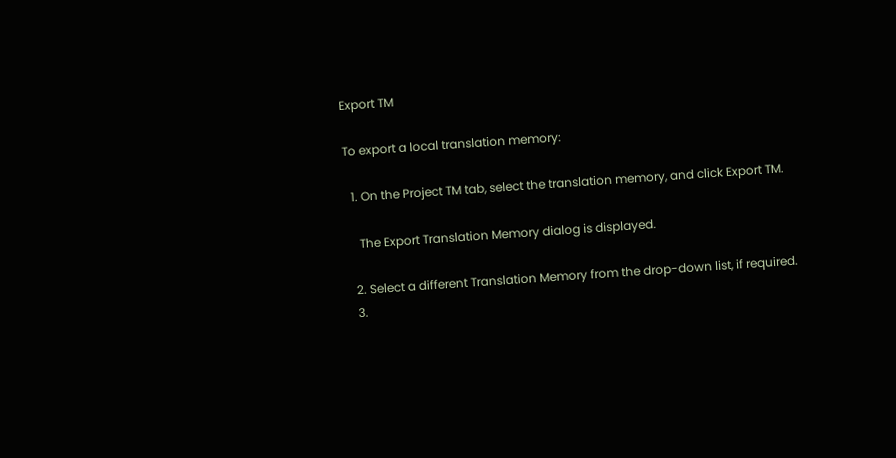Export TM

To export a local translation memory:

  1. On the Project TM tab, select the translation memory, and click Export TM.

    The Export Translation Memory dialog is displayed.

  2. Select a different Translation Memory from the drop-down list, if required.
  3.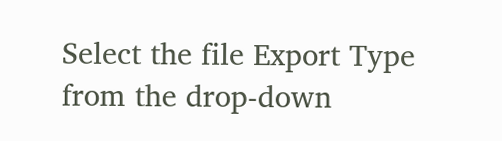Select the file Export Type from the drop-down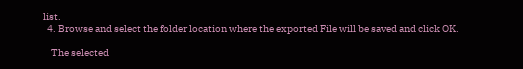list.
  4. Browse and select the folder location where the exported File will be saved and click OK.

    The selected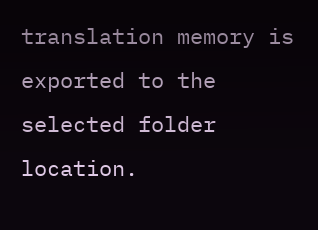translation memory is exported to the selected folder location.